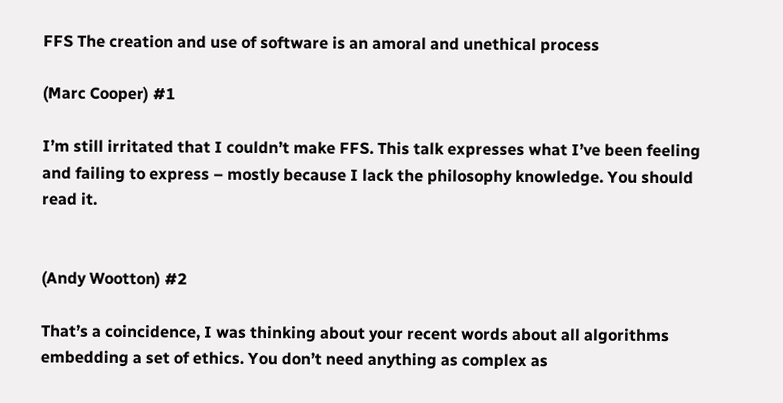FFS The creation and use of software is an amoral and unethical process

(Marc Cooper) #1

I’m still irritated that I couldn’t make FFS. This talk expresses what I’ve been feeling and failing to express – mostly because I lack the philosophy knowledge. You should read it.


(Andy Wootton) #2

That’s a coincidence, I was thinking about your recent words about all algorithms embedding a set of ethics. You don’t need anything as complex as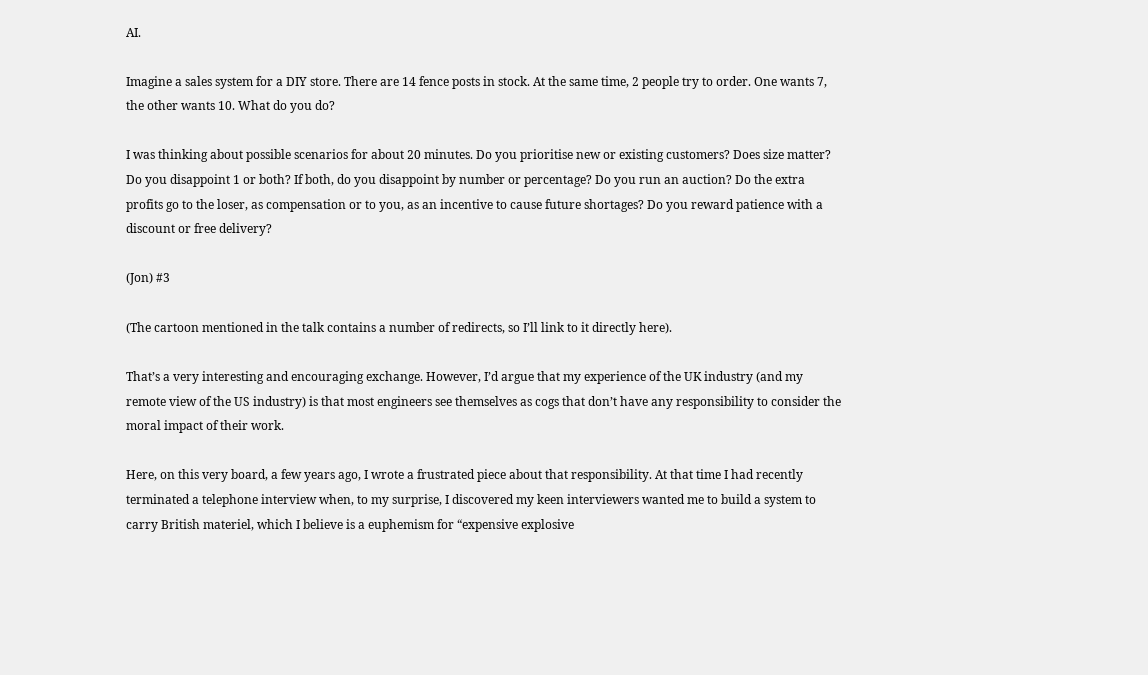AI.

Imagine a sales system for a DIY store. There are 14 fence posts in stock. At the same time, 2 people try to order. One wants 7, the other wants 10. What do you do?

I was thinking about possible scenarios for about 20 minutes. Do you prioritise new or existing customers? Does size matter? Do you disappoint 1 or both? If both, do you disappoint by number or percentage? Do you run an auction? Do the extra profits go to the loser, as compensation or to you, as an incentive to cause future shortages? Do you reward patience with a discount or free delivery?

(Jon) #3

(The cartoon mentioned in the talk contains a number of redirects, so I’ll link to it directly here).

That’s a very interesting and encouraging exchange. However, I’d argue that my experience of the UK industry (and my remote view of the US industry) is that most engineers see themselves as cogs that don’t have any responsibility to consider the moral impact of their work.

Here, on this very board, a few years ago, I wrote a frustrated piece about that responsibility. At that time I had recently terminated a telephone interview when, to my surprise, I discovered my keen interviewers wanted me to build a system to carry British materiel, which I believe is a euphemism for “expensive explosive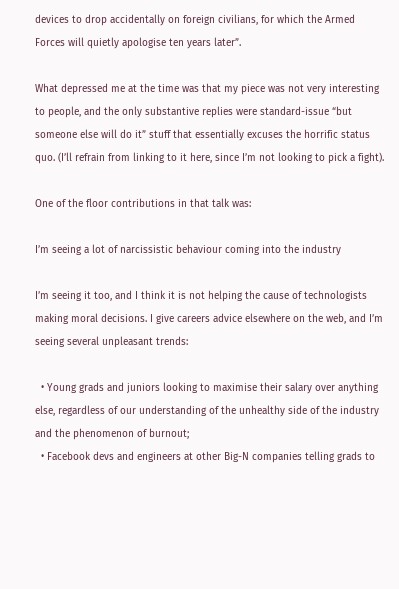devices to drop accidentally on foreign civilians, for which the Armed Forces will quietly apologise ten years later”.

What depressed me at the time was that my piece was not very interesting to people, and the only substantive replies were standard-issue “but someone else will do it” stuff that essentially excuses the horrific status quo. (I’ll refrain from linking to it here, since I’m not looking to pick a fight).

One of the floor contributions in that talk was:

I’m seeing a lot of narcissistic behaviour coming into the industry

I’m seeing it too, and I think it is not helping the cause of technologists making moral decisions. I give careers advice elsewhere on the web, and I’m seeing several unpleasant trends:

  • Young grads and juniors looking to maximise their salary over anything else, regardless of our understanding of the unhealthy side of the industry and the phenomenon of burnout;
  • Facebook devs and engineers at other Big-N companies telling grads to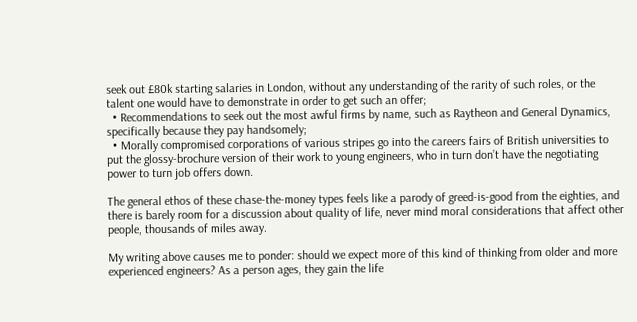seek out £80k starting salaries in London, without any understanding of the rarity of such roles, or the talent one would have to demonstrate in order to get such an offer;
  • Recommendations to seek out the most awful firms by name, such as Raytheon and General Dynamics, specifically because they pay handsomely;
  • Morally compromised corporations of various stripes go into the careers fairs of British universities to put the glossy-brochure version of their work to young engineers, who in turn don’t have the negotiating power to turn job offers down.

The general ethos of these chase-the-money types feels like a parody of greed-is-good from the eighties, and there is barely room for a discussion about quality of life, never mind moral considerations that affect other people, thousands of miles away.

My writing above causes me to ponder: should we expect more of this kind of thinking from older and more experienced engineers? As a person ages, they gain the life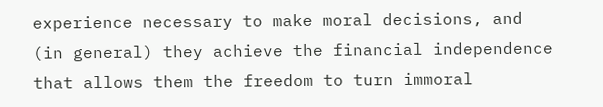experience necessary to make moral decisions, and (in general) they achieve the financial independence that allows them the freedom to turn immoral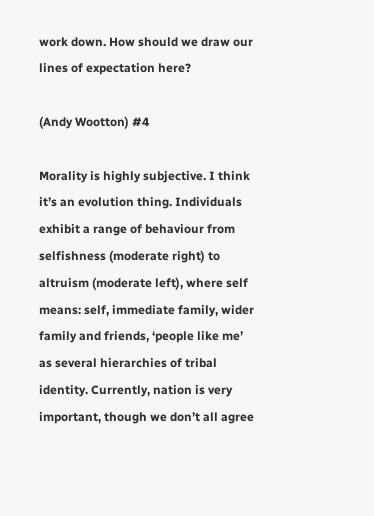work down. How should we draw our lines of expectation here?

(Andy Wootton) #4

Morality is highly subjective. I think it’s an evolution thing. Individuals exhibit a range of behaviour from selfishness (moderate right) to altruism (moderate left), where self means: self, immediate family, wider family and friends, ‘people like me’ as several hierarchies of tribal identity. Currently, nation is very important, though we don’t all agree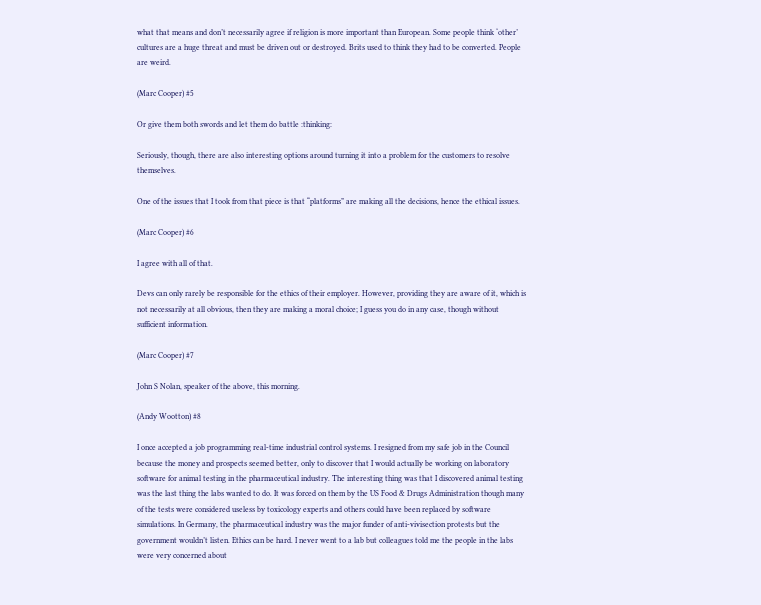what that means and don’t necessarily agree if religion is more important than European. Some people think ‘other’ cultures are a huge threat and must be driven out or destroyed. Brits used to think they had to be converted. People are weird.

(Marc Cooper) #5

Or give them both swords and let them do battle :thinking:

Seriously, though, there are also interesting options around turning it into a problem for the customers to resolve themselves.

One of the issues that I took from that piece is that “platforms” are making all the decisions, hence the ethical issues.

(Marc Cooper) #6

I agree with all of that.

Devs can only rarely be responsible for the ethics of their employer. However, providing they are aware of it, which is not necessarily at all obvious, then they are making a moral choice; I guess you do in any case, though without sufficient information.

(Marc Cooper) #7

John S Nolan, speaker of the above, this morning.

(Andy Wootton) #8

I once accepted a job programming real-time industrial control systems. I resigned from my safe job in the Council because the money and prospects seemed better, only to discover that I would actually be working on laboratory software for animal testing in the pharmaceutical industry. The interesting thing was that I discovered animal testing was the last thing the labs wanted to do. It was forced on them by the US Food & Drugs Administration though many of the tests were considered useless by toxicology experts and others could have been replaced by software simulations. In Germany, the pharmaceutical industry was the major funder of anti-vivisection protests but the government wouldn’t listen. Ethics can be hard. I never went to a lab but colleagues told me the people in the labs were very concerned about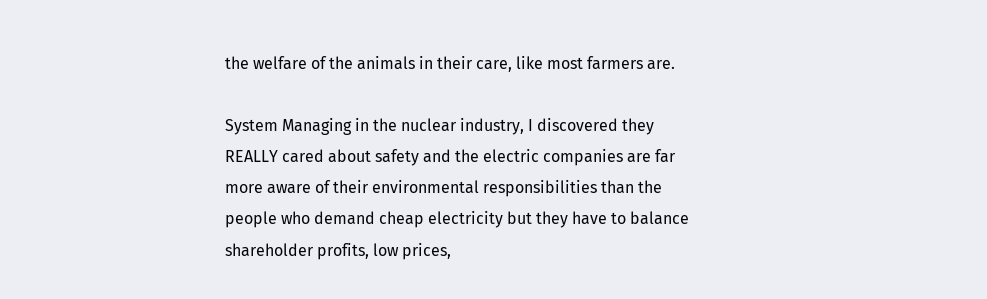the welfare of the animals in their care, like most farmers are.

System Managing in the nuclear industry, I discovered they REALLY cared about safety and the electric companies are far more aware of their environmental responsibilities than the people who demand cheap electricity but they have to balance shareholder profits, low prices,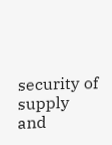security of supply and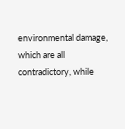environmental damage, which are all contradictory, while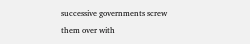successive governments screw them over with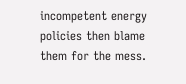incompetent energy policies then blame them for the mess.